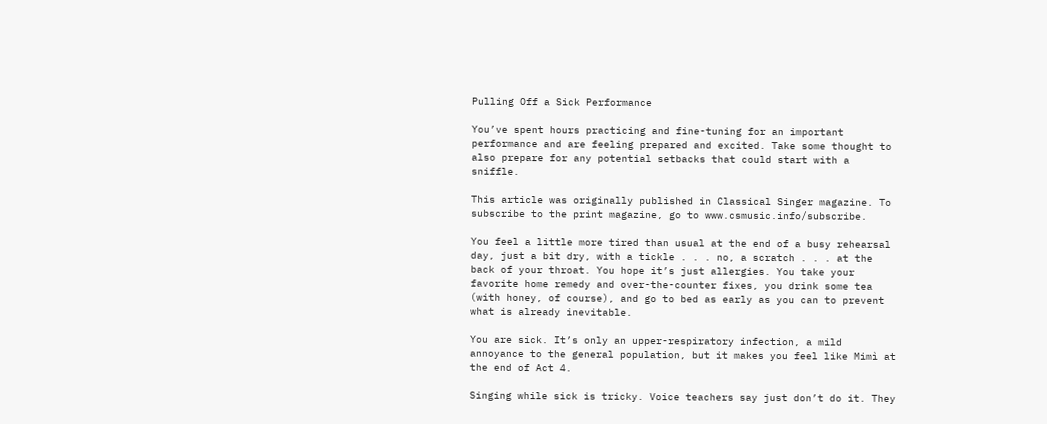Pulling Off a Sick Performance

You’ve spent hours practicing and fine-tuning for an important performance and are feeling prepared and excited. Take some thought to also prepare for any potential setbacks that could start with a sniffle.

This article was originally published in Classical Singer magazine. To subscribe to the print magazine, go to www.csmusic.info/subscribe.

You feel a little more tired than usual at the end of a busy rehearsal day, just a bit dry, with a tickle . . . no, a scratch . . . at the back of your throat. You hope it’s just allergies. You take your favorite home remedy and over-the-counter fixes, you drink some tea (with honey, of course), and go to bed as early as you can to prevent what is already inevitable.

You are sick. It’s only an upper-respiratory infection, a mild annoyance to the general population, but it makes you feel like Mimì at the end of Act 4.

Singing while sick is tricky. Voice teachers say just don’t do it. They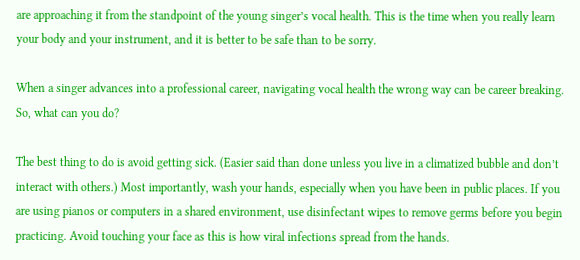are approaching it from the standpoint of the young singer’s vocal health. This is the time when you really learn your body and your instrument, and it is better to be safe than to be sorry.

When a singer advances into a professional career, navigating vocal health the wrong way can be career breaking. So, what can you do?

The best thing to do is avoid getting sick. (Easier said than done unless you live in a climatized bubble and don’t interact with others.) Most importantly, wash your hands, especially when you have been in public places. If you are using pianos or computers in a shared environment, use disinfectant wipes to remove germs before you begin practicing. Avoid touching your face as this is how viral infections spread from the hands.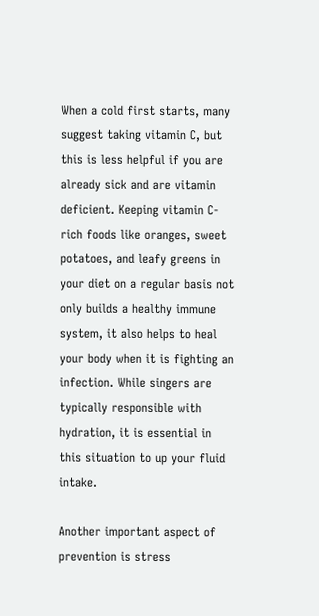When a cold first starts, many suggest taking vitamin C, but this is less helpful if you are already sick and are vitamin deficient. Keeping vitamin C-rich foods like oranges, sweet potatoes, and leafy greens in your diet on a regular basis not only builds a healthy immune system, it also helps to heal your body when it is fighting an infection. While singers are typically responsible with hydration, it is essential in this situation to up your fluid intake.

Another important aspect of prevention is stress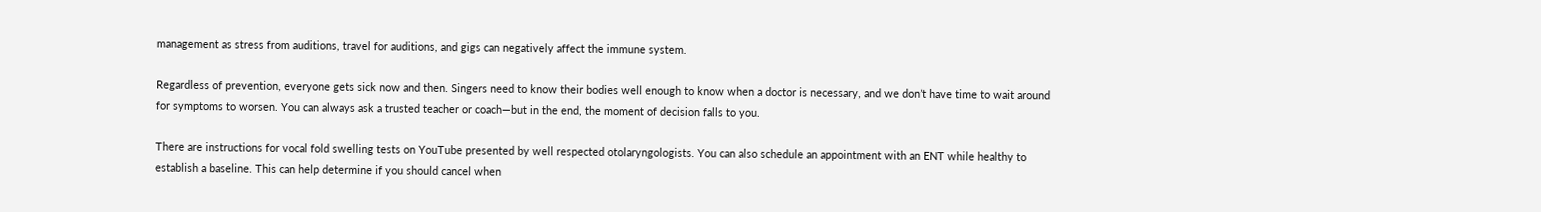management as stress from auditions, travel for auditions, and gigs can negatively affect the immune system.

Regardless of prevention, everyone gets sick now and then. Singers need to know their bodies well enough to know when a doctor is necessary, and we don’t have time to wait around for symptoms to worsen. You can always ask a trusted teacher or coach—but in the end, the moment of decision falls to you.

There are instructions for vocal fold swelling tests on YouTube presented by well respected otolaryngologists. You can also schedule an appointment with an ENT while healthy to establish a baseline. This can help determine if you should cancel when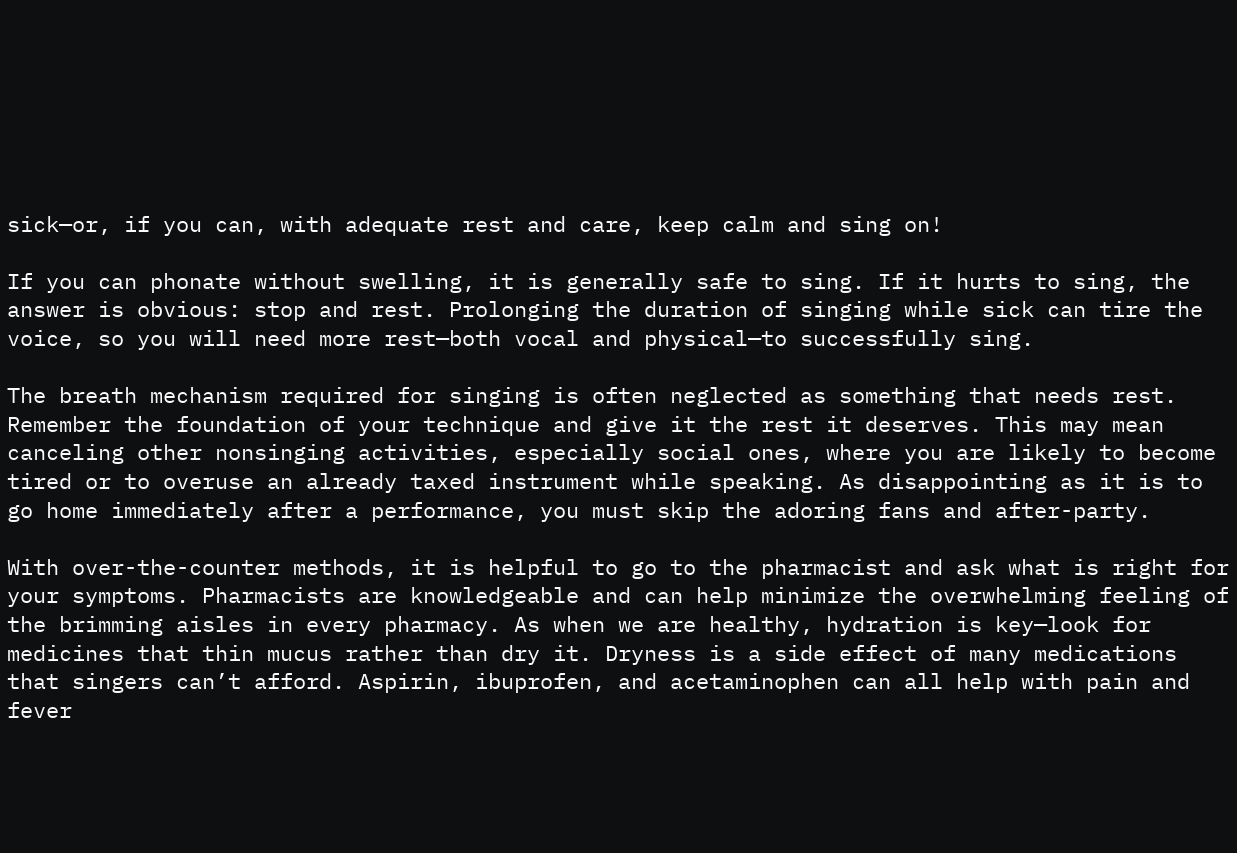sick—or, if you can, with adequate rest and care, keep calm and sing on!

If you can phonate without swelling, it is generally safe to sing. If it hurts to sing, the answer is obvious: stop and rest. Prolonging the duration of singing while sick can tire the voice, so you will need more rest—both vocal and physical—to successfully sing.

The breath mechanism required for singing is often neglected as something that needs rest. Remember the foundation of your technique and give it the rest it deserves. This may mean canceling other nonsinging activities, especially social ones, where you are likely to become tired or to overuse an already taxed instrument while speaking. As disappointing as it is to go home immediately after a performance, you must skip the adoring fans and after-party.

With over-the-counter methods, it is helpful to go to the pharmacist and ask what is right for your symptoms. Pharmacists are knowledgeable and can help minimize the overwhelming feeling of the brimming aisles in every pharmacy. As when we are healthy, hydration is key—look for medicines that thin mucus rather than dry it. Dryness is a side effect of many medications that singers can’t afford. Aspirin, ibuprofen, and acetaminophen can all help with pain and fever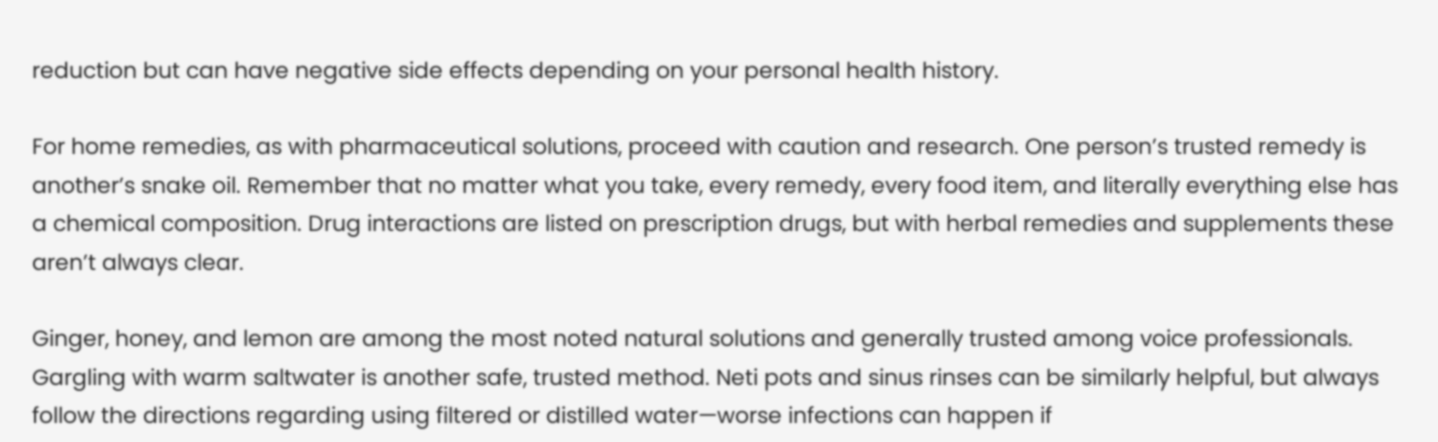reduction but can have negative side effects depending on your personal health history.

For home remedies, as with pharmaceutical solutions, proceed with caution and research. One person’s trusted remedy is another’s snake oil. Remember that no matter what you take, every remedy, every food item, and literally everything else has a chemical composition. Drug interactions are listed on prescription drugs, but with herbal remedies and supplements these aren’t always clear.

Ginger, honey, and lemon are among the most noted natural solutions and generally trusted among voice professionals. Gargling with warm saltwater is another safe, trusted method. Neti pots and sinus rinses can be similarly helpful, but always follow the directions regarding using filtered or distilled water—worse infections can happen if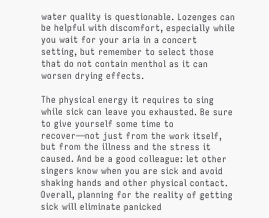water quality is questionable. Lozenges can be helpful with discomfort, especially while you wait for your aria in a concert setting, but remember to select those that do not contain menthol as it can worsen drying effects.

The physical energy it requires to sing while sick can leave you exhausted. Be sure to give yourself some time to recover—not just from the work itself, but from the illness and the stress it caused. And be a good colleague: let other singers know when you are sick and avoid shaking hands and other physical contact. Overall, planning for the reality of getting sick will eliminate panicked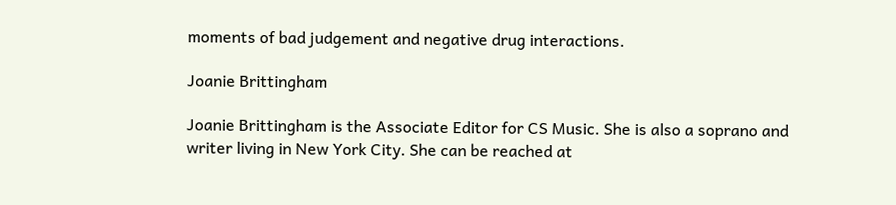moments of bad judgement and negative drug interactions.

Joanie Brittingham

Joanie Brittingham is the Associate Editor for CS Music. She is also a soprano and writer living in New York City. She can be reached at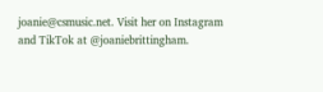joanie@csmusic.net. Visit her on Instagram and TikTok at @joaniebrittingham.